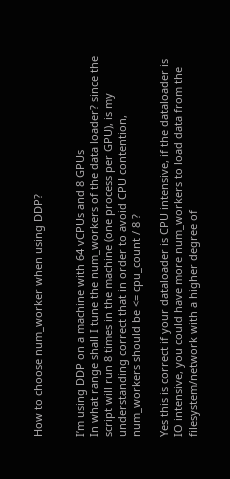How to choose num_worker when using DDP?


I’m using DDP on a machine with 64 vCPUs and 8 GPUs
In what range shall I tune the num_workers of the data loader? since the script will run 8 times in the machine (one process per GPU), is my understanding correct that in order to avoid CPU contention, num_workers should be <= cpu_count / 8 ?

Yes this is correct if your dataloader is CPU intensive, if the dataloader is IO intensive, you could have more num_workers to load data from the filesystem/network with a higher degree of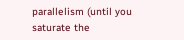parallelism (until you saturate the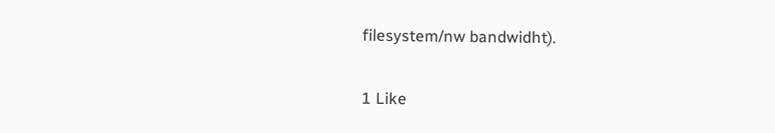filesystem/nw bandwidht).

1 Like